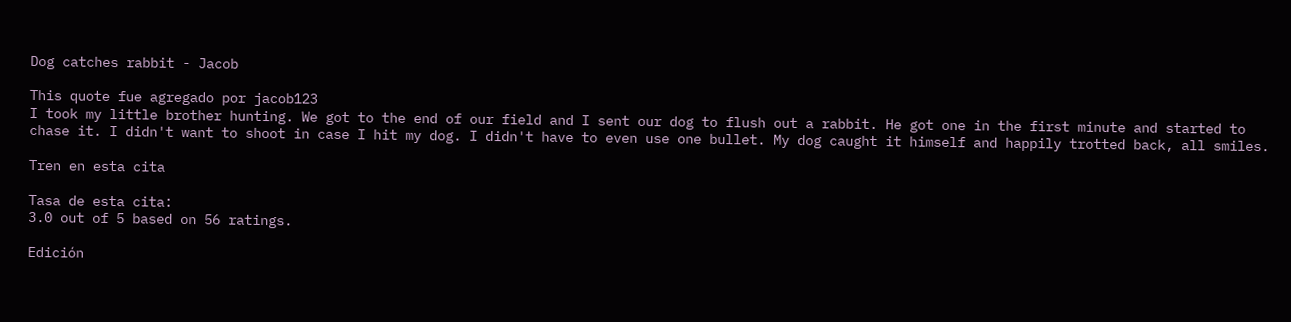Dog catches rabbit - Jacob

This quote fue agregado por jacob123
I took my little brother hunting. We got to the end of our field and I sent our dog to flush out a rabbit. He got one in the first minute and started to chase it. I didn't want to shoot in case I hit my dog. I didn't have to even use one bullet. My dog caught it himself and happily trotted back, all smiles.

Tren en esta cita

Tasa de esta cita:
3.0 out of 5 based on 56 ratings.

Edición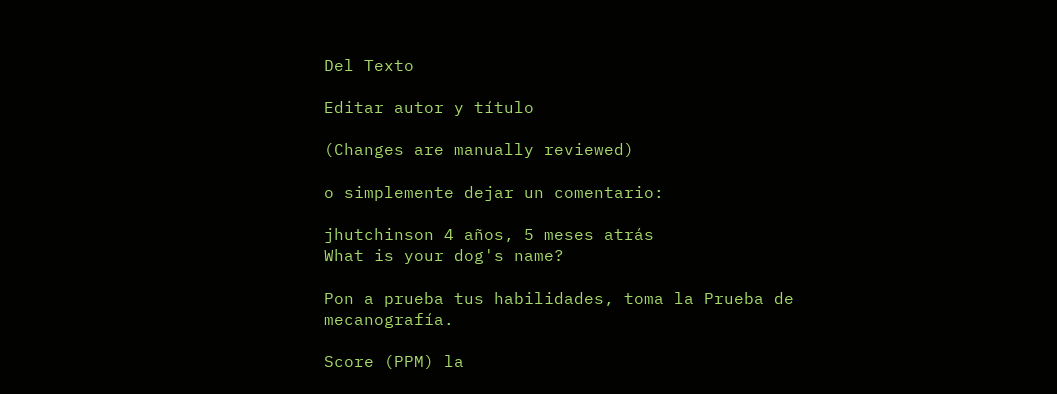Del Texto

Editar autor y título

(Changes are manually reviewed)

o simplemente dejar un comentario:

jhutchinson 4 años, 5 meses atrás
What is your dog's name?

Pon a prueba tus habilidades, toma la Prueba de mecanografía.

Score (PPM) la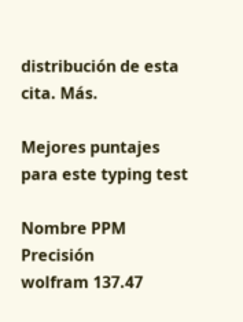distribución de esta cita. Más.

Mejores puntajes para este typing test

Nombre PPM Precisión
wolfram 137.47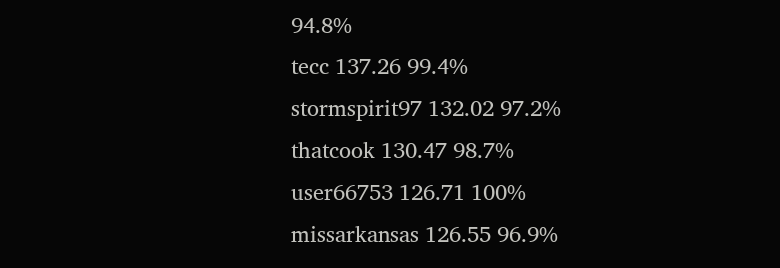94.8%
tecc 137.26 99.4%
stormspirit97 132.02 97.2%
thatcook 130.47 98.7%
user66753 126.71 100%
missarkansas 126.55 96.9%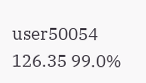user50054 126.35 99.0%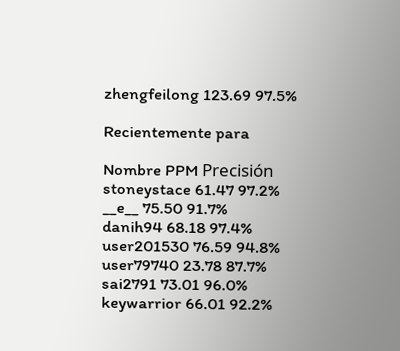zhengfeilong 123.69 97.5%

Recientemente para

Nombre PPM Precisión
stoneystace 61.47 97.2%
__e__ 75.50 91.7%
danih94 68.18 97.4%
user201530 76.59 94.8%
user79740 23.78 87.7%
sai2791 73.01 96.0%
keywarrior 66.01 92.2%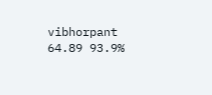vibhorpant 64.89 93.9%